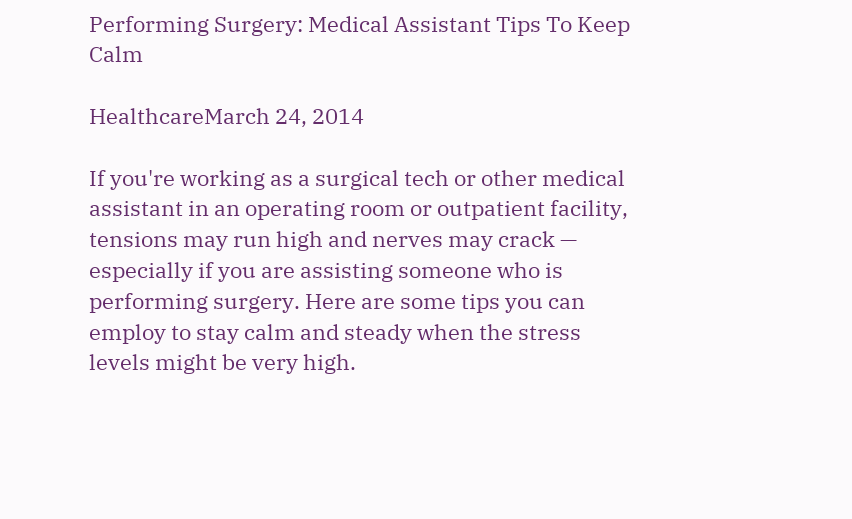Performing Surgery: Medical Assistant Tips To Keep Calm

HealthcareMarch 24, 2014

If you're working as a surgical tech or other medical assistant in an operating room or outpatient facility, tensions may run high and nerves may crack — especially if you are assisting someone who is performing surgery. Here are some tips you can employ to stay calm and steady when the stress levels might be very high.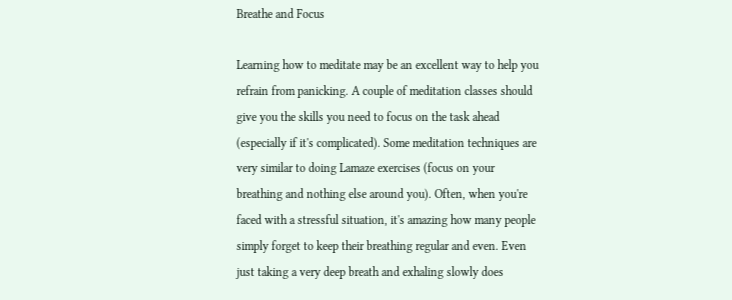Breathe and Focus

Learning how to meditate may be an excellent way to help you refrain from panicking. A couple of meditation classes should give you the skills you need to focus on the task ahead (especially if it's complicated). Some meditation techniques are very similar to doing Lamaze exercises (focus on your breathing and nothing else around you). Often, when you're faced with a stressful situation, it's amazing how many people simply forget to keep their breathing regular and even. Even just taking a very deep breath and exhaling slowly does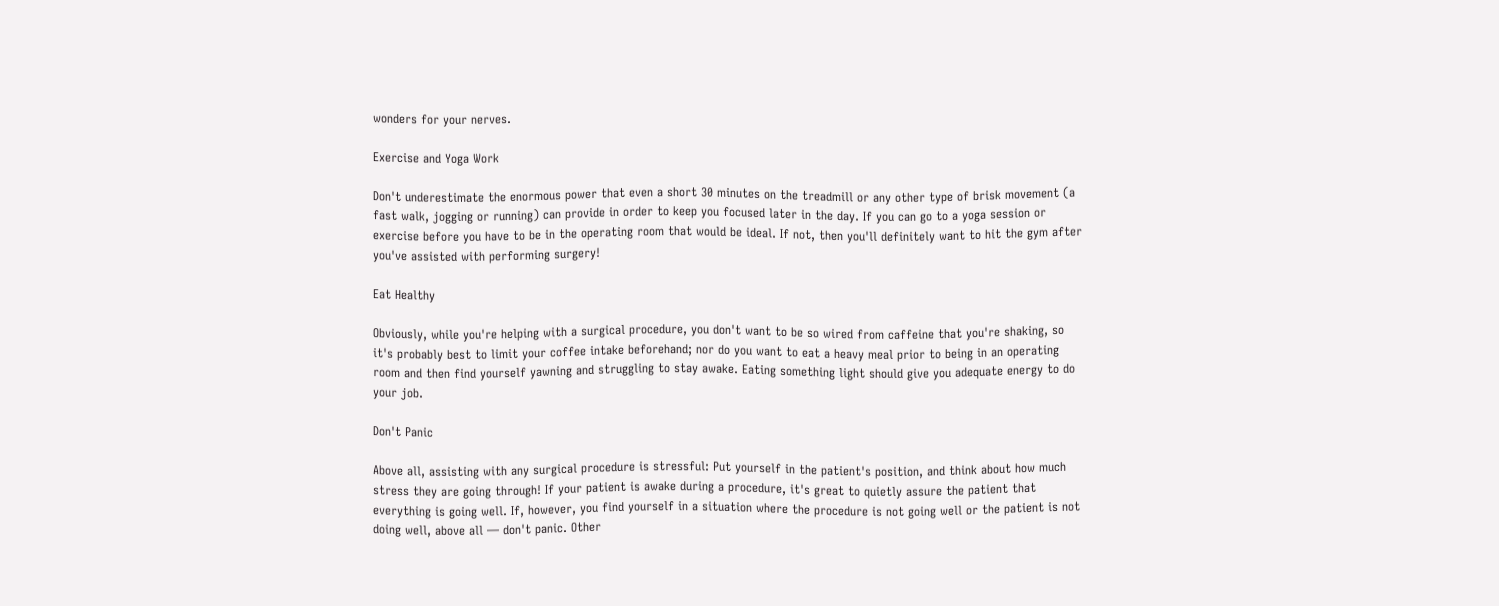wonders for your nerves.

Exercise and Yoga Work

Don't underestimate the enormous power that even a short 30 minutes on the treadmill or any other type of brisk movement (a fast walk, jogging or running) can provide in order to keep you focused later in the day. If you can go to a yoga session or exercise before you have to be in the operating room that would be ideal. If not, then you'll definitely want to hit the gym after you've assisted with performing surgery!

Eat Healthy

Obviously, while you're helping with a surgical procedure, you don't want to be so wired from caffeine that you're shaking, so it's probably best to limit your coffee intake beforehand; nor do you want to eat a heavy meal prior to being in an operating room and then find yourself yawning and struggling to stay awake. Eating something light should give you adequate energy to do your job.

Don't Panic

Above all, assisting with any surgical procedure is stressful: Put yourself in the patient's position, and think about how much stress they are going through! If your patient is awake during a procedure, it's great to quietly assure the patient that everything is going well. If, however, you find yourself in a situation where the procedure is not going well or the patient is not doing well, above all — don't panic. Other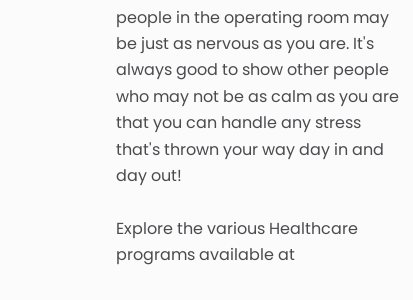people in the operating room may be just as nervous as you are. It's always good to show other people who may not be as calm as you are that you can handle any stress that's thrown your way day in and day out!

Explore the various Healthcare programs available at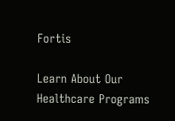Fortis

Learn About Our Healthcare Programs